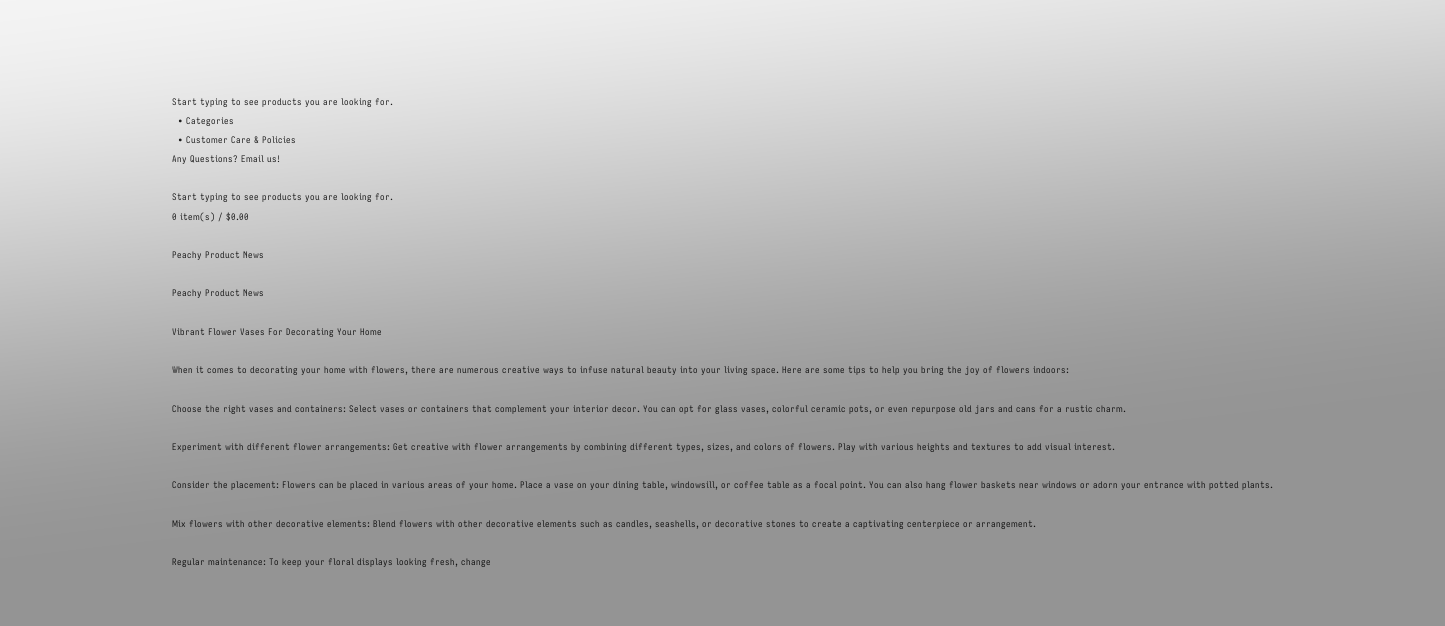Start typing to see products you are looking for.
  • Categories
  • Customer Care & Policies
Any Questions? Email us!

Start typing to see products you are looking for.
0 item(s) / $0.00

Peachy Product News

Peachy Product News

Vibrant Flower Vases For Decorating Your Home

When it comes to decorating your home with flowers, there are numerous creative ways to infuse natural beauty into your living space. Here are some tips to help you bring the joy of flowers indoors:

Choose the right vases and containers: Select vases or containers that complement your interior decor. You can opt for glass vases, colorful ceramic pots, or even repurpose old jars and cans for a rustic charm.

Experiment with different flower arrangements: Get creative with flower arrangements by combining different types, sizes, and colors of flowers. Play with various heights and textures to add visual interest.

Consider the placement: Flowers can be placed in various areas of your home. Place a vase on your dining table, windowsill, or coffee table as a focal point. You can also hang flower baskets near windows or adorn your entrance with potted plants.

Mix flowers with other decorative elements: Blend flowers with other decorative elements such as candles, seashells, or decorative stones to create a captivating centerpiece or arrangement.

Regular maintenance: To keep your floral displays looking fresh, change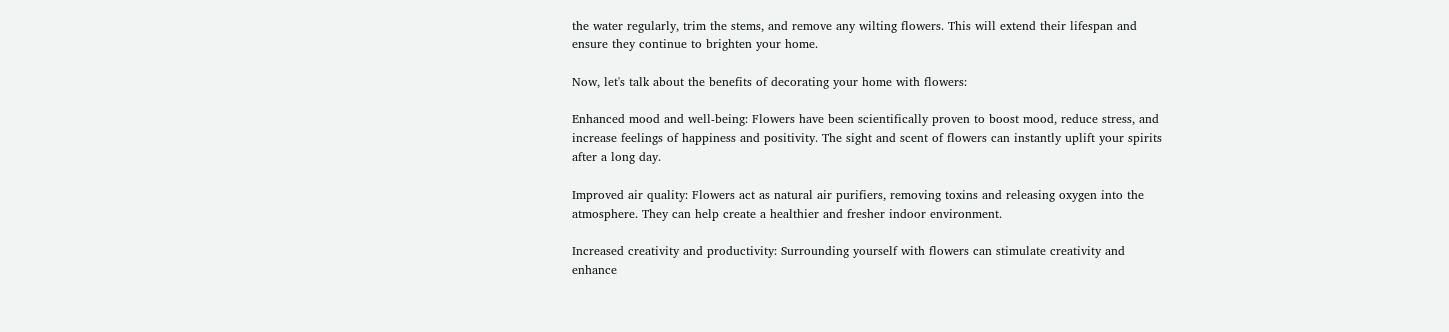the water regularly, trim the stems, and remove any wilting flowers. This will extend their lifespan and ensure they continue to brighten your home.

Now, let's talk about the benefits of decorating your home with flowers:

Enhanced mood and well-being: Flowers have been scientifically proven to boost mood, reduce stress, and increase feelings of happiness and positivity. The sight and scent of flowers can instantly uplift your spirits after a long day.

Improved air quality: Flowers act as natural air purifiers, removing toxins and releasing oxygen into the atmosphere. They can help create a healthier and fresher indoor environment.

Increased creativity and productivity: Surrounding yourself with flowers can stimulate creativity and enhance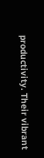productivity. Their vibrant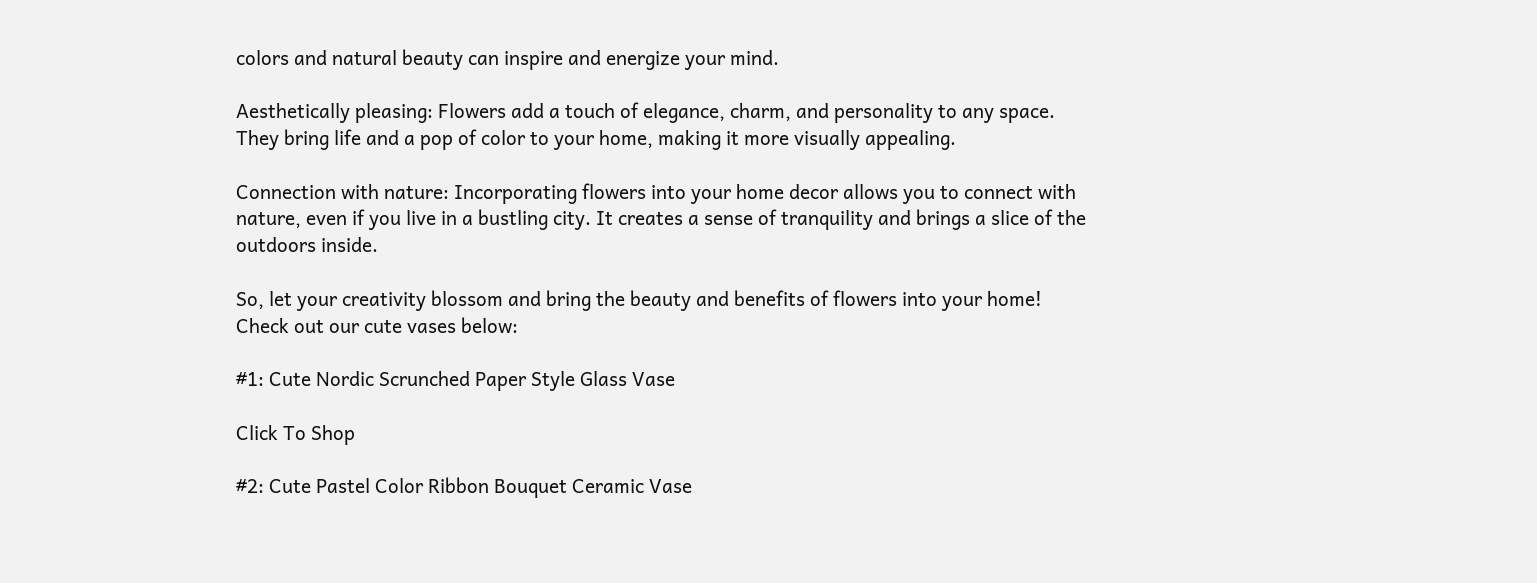colors and natural beauty can inspire and energize your mind.

Aesthetically pleasing: Flowers add a touch of elegance, charm, and personality to any space. They bring life and a pop of color to your home, making it more visually appealing.

Connection with nature: Incorporating flowers into your home decor allows you to connect with nature, even if you live in a bustling city. It creates a sense of tranquility and brings a slice of the outdoors inside.

So, let your creativity blossom and bring the beauty and benefits of flowers into your home! Check out our cute vases below:

#1: Cute Nordic Scrunched Paper Style Glass Vase

Click To Shop

#2: Cute Pastel Color Ribbon Bouquet Ceramic Vase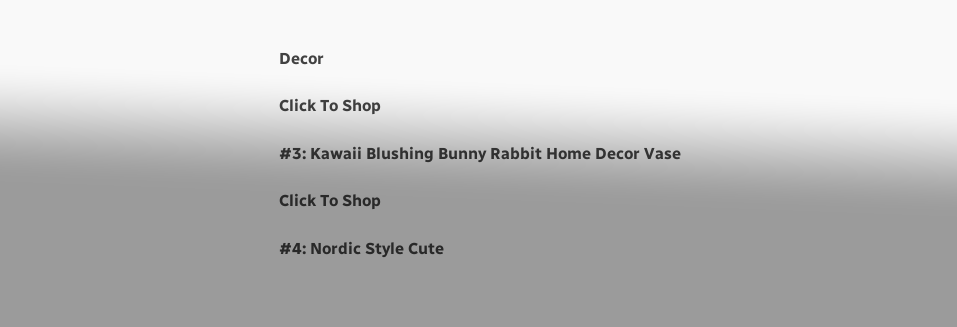Decor

Click To Shop

#3: Kawaii Blushing Bunny Rabbit Home Decor Vase

Click To Shop

#4: Nordic Style Cute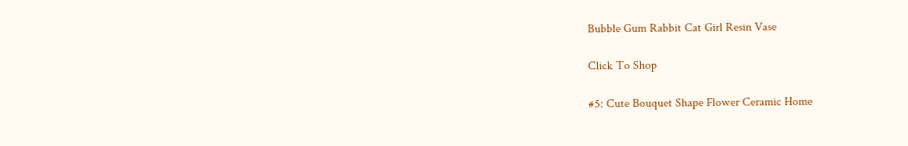Bubble Gum Rabbit Cat Girl Resin Vase

Click To Shop

#5: Cute Bouquet Shape Flower Ceramic Home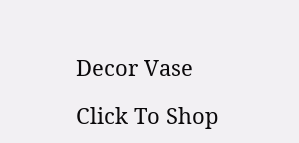Decor Vase

Click To Shop